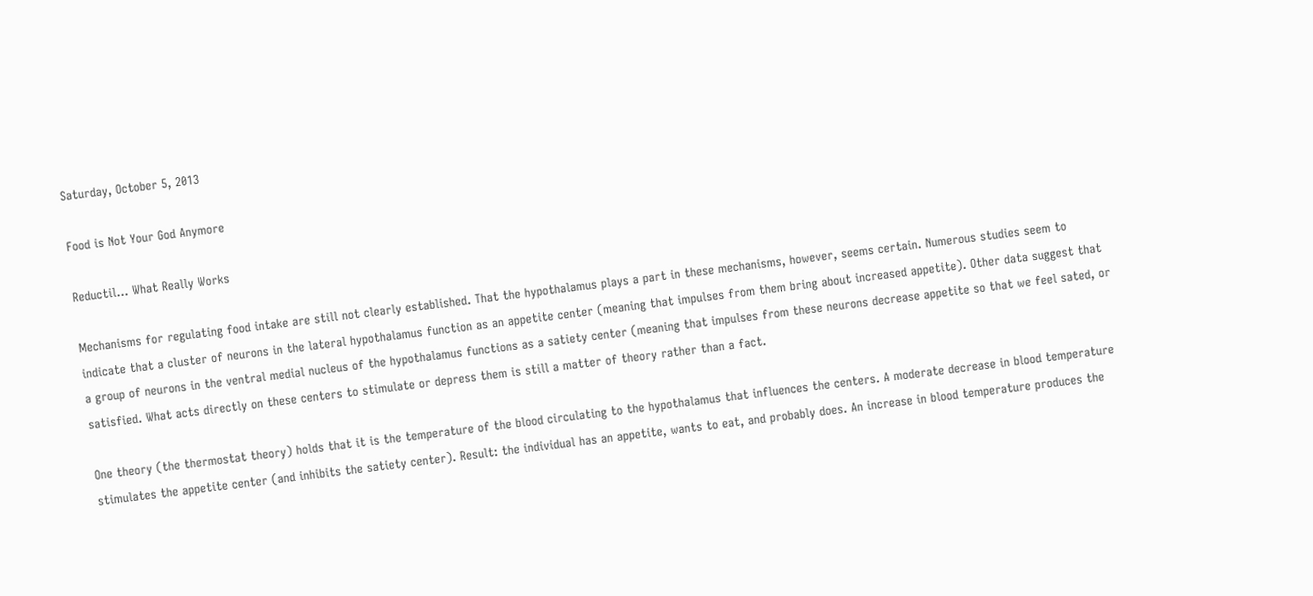Saturday, October 5, 2013

Food is Not Your God Anymore

Reductil... What Really Works

Mechanisms for regulating food intake are still not clearly established. That the hypothalamus plays a part in these mechanisms, however, seems certain. Numerous studies seem to indicate that a cluster of neurons in the lateral hypothalamus function as an appetite center (meaning that impulses from them bring about increased appetite). Other data suggest that a group of neurons in the ventral medial nucleus of the hypothalamus functions as a satiety center (meaning that impulses from these neurons decrease appetite so that we feel sated, or satisfied. What acts directly on these centers to stimulate or depress them is still a matter of theory rather than a fact.

One theory (the thermostat theory) holds that it is the temperature of the blood circulating to the hypothalamus that influences the centers. A moderate decrease in blood temperature stimulates the appetite center (and inhibits the satiety center). Result: the individual has an appetite, wants to eat, and probably does. An increase in blood temperature produces the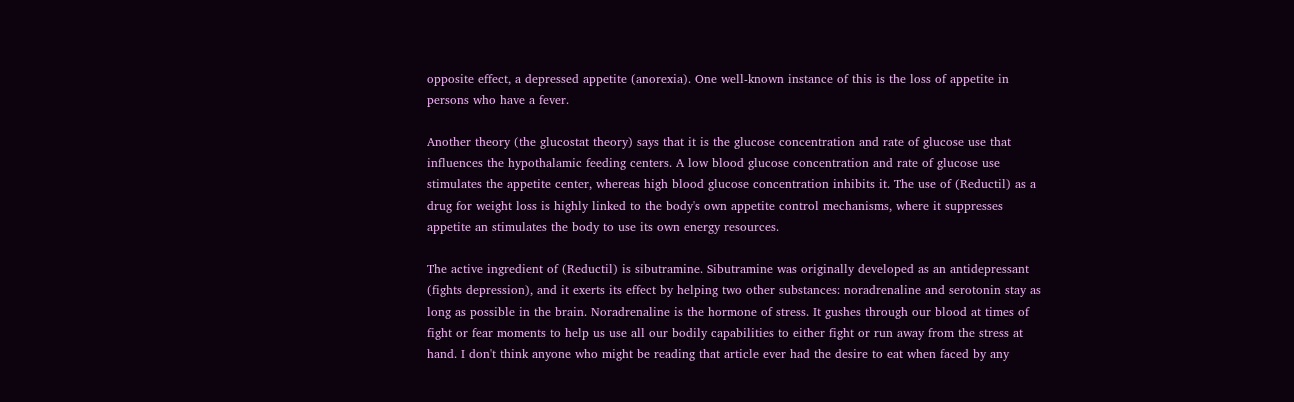opposite effect, a depressed appetite (anorexia). One well-known instance of this is the loss of appetite in persons who have a fever.

Another theory (the glucostat theory) says that it is the glucose concentration and rate of glucose use that influences the hypothalamic feeding centers. A low blood glucose concentration and rate of glucose use stimulates the appetite center, whereas high blood glucose concentration inhibits it. The use of (Reductil) as a drug for weight loss is highly linked to the body's own appetite control mechanisms, where it suppresses appetite an stimulates the body to use its own energy resources.

The active ingredient of (Reductil) is sibutramine. Sibutramine was originally developed as an antidepressant (fights depression), and it exerts its effect by helping two other substances: noradrenaline and serotonin stay as long as possible in the brain. Noradrenaline is the hormone of stress. It gushes through our blood at times of fight or fear moments to help us use all our bodily capabilities to either fight or run away from the stress at hand. I don't think anyone who might be reading that article ever had the desire to eat when faced by any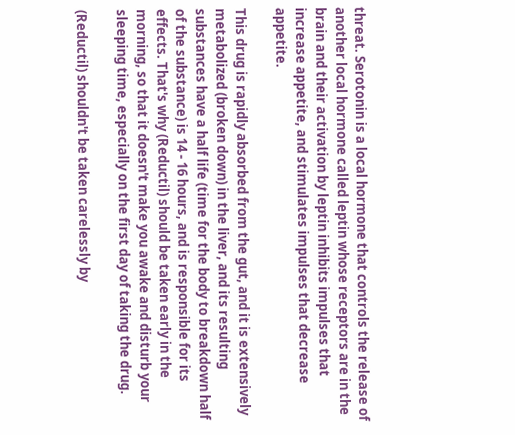threat. Serotonin is a local hormone that controls the release of another local hormone called leptin whose receptors are in the brain and their activation by leptin inhibits impulses that increase appetite, and stimulates impulses that decrease appetite.

This drug is rapidly absorbed from the gut, and it is extensively metabolized (broken down) in the liver, and its resulting substances have a half life (time for the body to breakdown half of the substance) is 14 - 16 hours, and is responsible for its effects. That's why (Reductil) should be taken early in the morning, so that it doesn't make you awake and disturb your sleeping time, especially on the first day of taking the drug.

(Reductil) shouldn't be taken carelessly by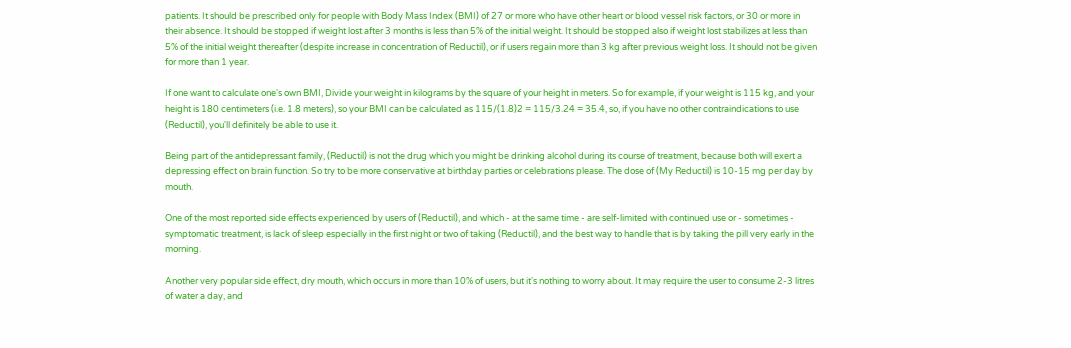patients. It should be prescribed only for people with Body Mass Index (BMI) of 27 or more who have other heart or blood vessel risk factors, or 30 or more in their absence. It should be stopped if weight lost after 3 months is less than 5% of the initial weight. It should be stopped also if weight lost stabilizes at less than 5% of the initial weight thereafter (despite increase in concentration of Reductil), or if users regain more than 3 kg after previous weight loss. It should not be given for more than 1 year.

If one want to calculate one's own BMI, Divide your weight in kilograms by the square of your height in meters. So for example, if your weight is 115 kg, and your height is 180 centimeters (i.e. 1.8 meters), so your BMI can be calculated as 115/(1.8)2 = 115/3.24 = 35.4, so, if you have no other contraindications to use (Reductil), you'll definitely be able to use it.

Being part of the antidepressant family, (Reductil) is not the drug which you might be drinking alcohol during its course of treatment, because both will exert a depressing effect on brain function. So try to be more conservative at birthday parties or celebrations please. The dose of (My Reductil) is 10-15 mg per day by mouth.

One of the most reported side effects experienced by users of (Reductil), and which - at the same time - are self-limited with continued use or - sometimes - symptomatic treatment, is lack of sleep especially in the first night or two of taking (Reductil), and the best way to handle that is by taking the pill very early in the morning.

Another very popular side effect, dry mouth, which occurs in more than 10% of users, but it's nothing to worry about. It may require the user to consume 2-3 litres of water a day, and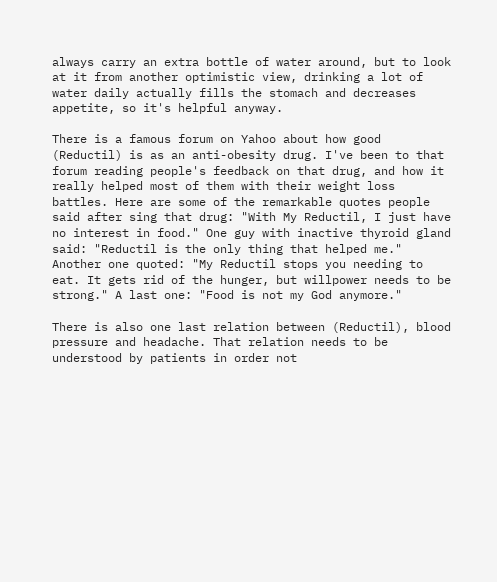always carry an extra bottle of water around, but to look at it from another optimistic view, drinking a lot of water daily actually fills the stomach and decreases appetite, so it's helpful anyway.

There is a famous forum on Yahoo about how good (Reductil) is as an anti-obesity drug. I've been to that forum reading people's feedback on that drug, and how it really helped most of them with their weight loss battles. Here are some of the remarkable quotes people said after sing that drug: "With My Reductil, I just have no interest in food." One guy with inactive thyroid gland said: "Reductil is the only thing that helped me." Another one quoted: "My Reductil stops you needing to eat. It gets rid of the hunger, but willpower needs to be strong." A last one: "Food is not my God anymore."

There is also one last relation between (Reductil), blood pressure and headache. That relation needs to be understood by patients in order not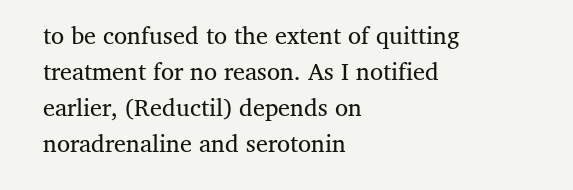to be confused to the extent of quitting treatment for no reason. As I notified earlier, (Reductil) depends on noradrenaline and serotonin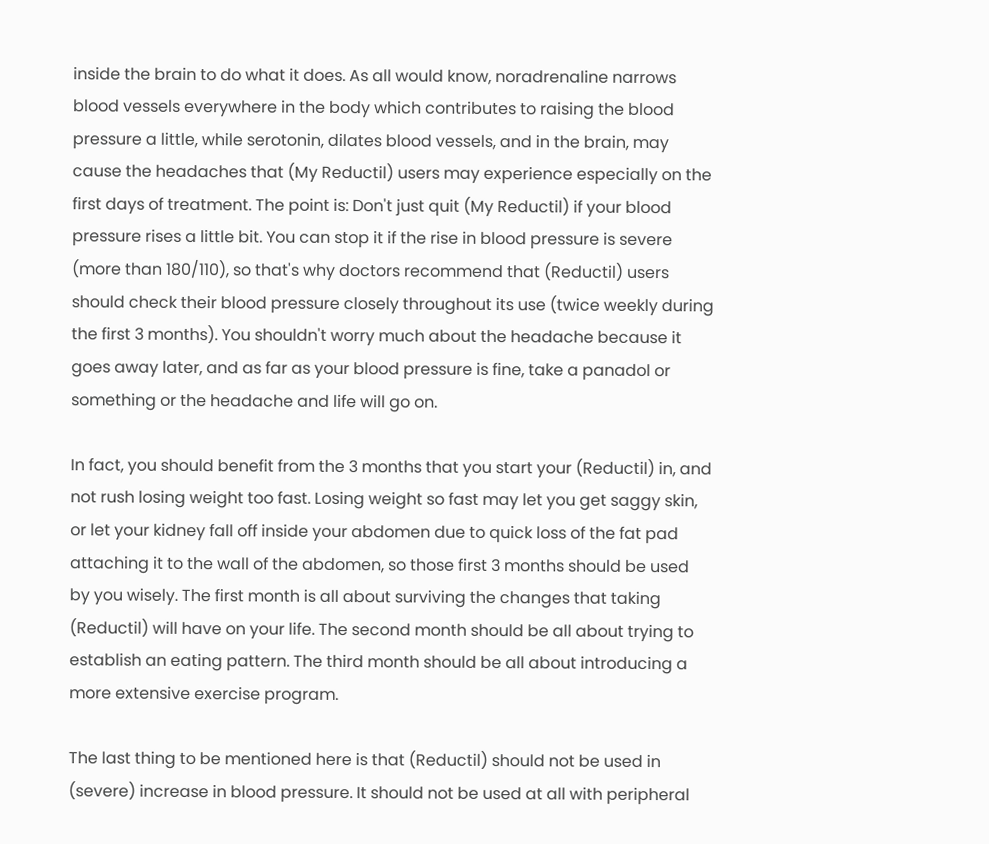inside the brain to do what it does. As all would know, noradrenaline narrows blood vessels everywhere in the body which contributes to raising the blood pressure a little, while serotonin, dilates blood vessels, and in the brain, may cause the headaches that (My Reductil) users may experience especially on the first days of treatment. The point is: Don't just quit (My Reductil) if your blood pressure rises a little bit. You can stop it if the rise in blood pressure is severe (more than 180/110), so that's why doctors recommend that (Reductil) users should check their blood pressure closely throughout its use (twice weekly during the first 3 months). You shouldn't worry much about the headache because it goes away later, and as far as your blood pressure is fine, take a panadol or something or the headache and life will go on.

In fact, you should benefit from the 3 months that you start your (Reductil) in, and not rush losing weight too fast. Losing weight so fast may let you get saggy skin, or let your kidney fall off inside your abdomen due to quick loss of the fat pad attaching it to the wall of the abdomen, so those first 3 months should be used by you wisely. The first month is all about surviving the changes that taking (Reductil) will have on your life. The second month should be all about trying to establish an eating pattern. The third month should be all about introducing a more extensive exercise program.

The last thing to be mentioned here is that (Reductil) should not be used in (severe) increase in blood pressure. It should not be used at all with peripheral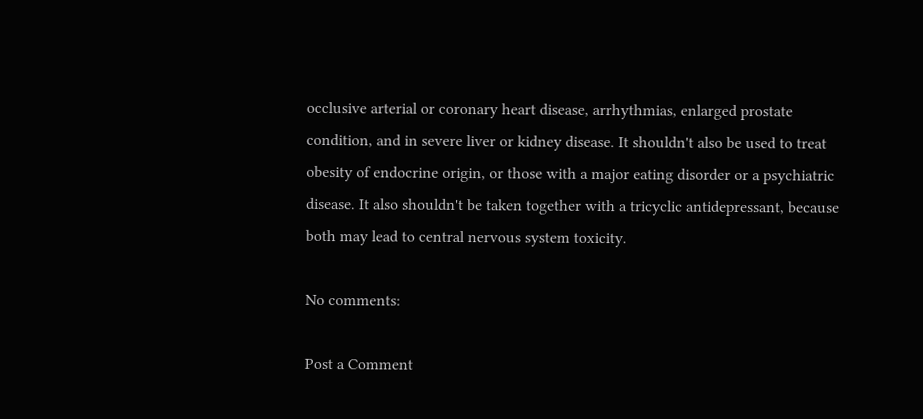occlusive arterial or coronary heart disease, arrhythmias, enlarged prostate condition, and in severe liver or kidney disease. It shouldn't also be used to treat obesity of endocrine origin, or those with a major eating disorder or a psychiatric disease. It also shouldn't be taken together with a tricyclic antidepressant, because both may lead to central nervous system toxicity.

No comments:

Post a Comment